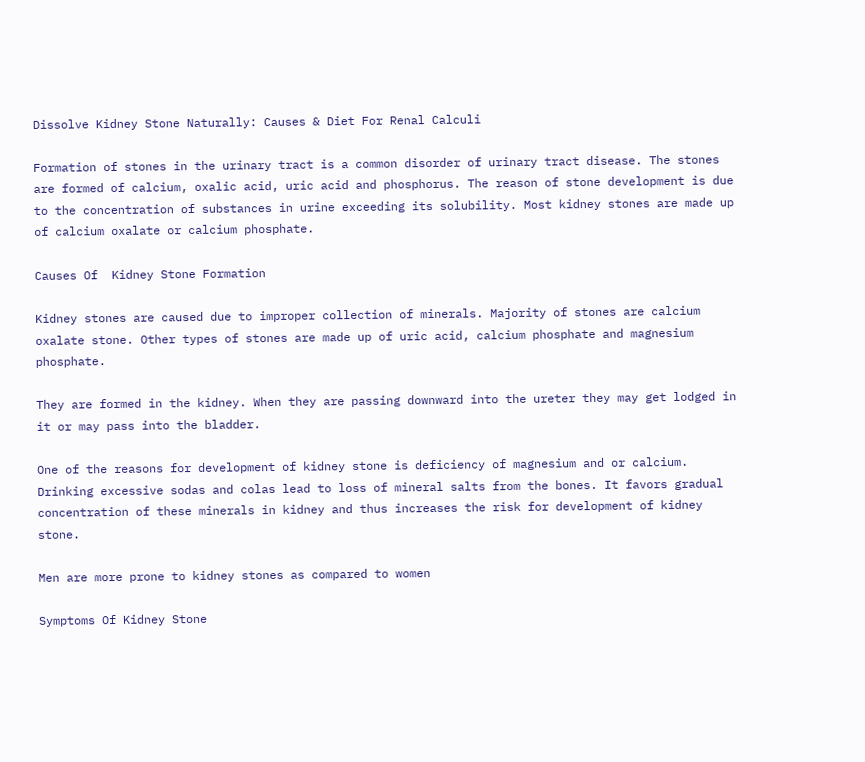Dissolve Kidney Stone Naturally: Causes & Diet For Renal Calculi

Formation of stones in the urinary tract is a common disorder of urinary tract disease. The stones are formed of calcium, oxalic acid, uric acid and phosphorus. The reason of stone development is due to the concentration of substances in urine exceeding its solubility. Most kidney stones are made up of calcium oxalate or calcium phosphate.

Causes Of  Kidney Stone Formation

Kidney stones are caused due to improper collection of minerals. Majority of stones are calcium oxalate stone. Other types of stones are made up of uric acid, calcium phosphate and magnesium phosphate.

They are formed in the kidney. When they are passing downward into the ureter they may get lodged in it or may pass into the bladder.

One of the reasons for development of kidney stone is deficiency of magnesium and or calcium. Drinking excessive sodas and colas lead to loss of mineral salts from the bones. It favors gradual concentration of these minerals in kidney and thus increases the risk for development of kidney stone.

Men are more prone to kidney stones as compared to women

Symptoms Of Kidney Stone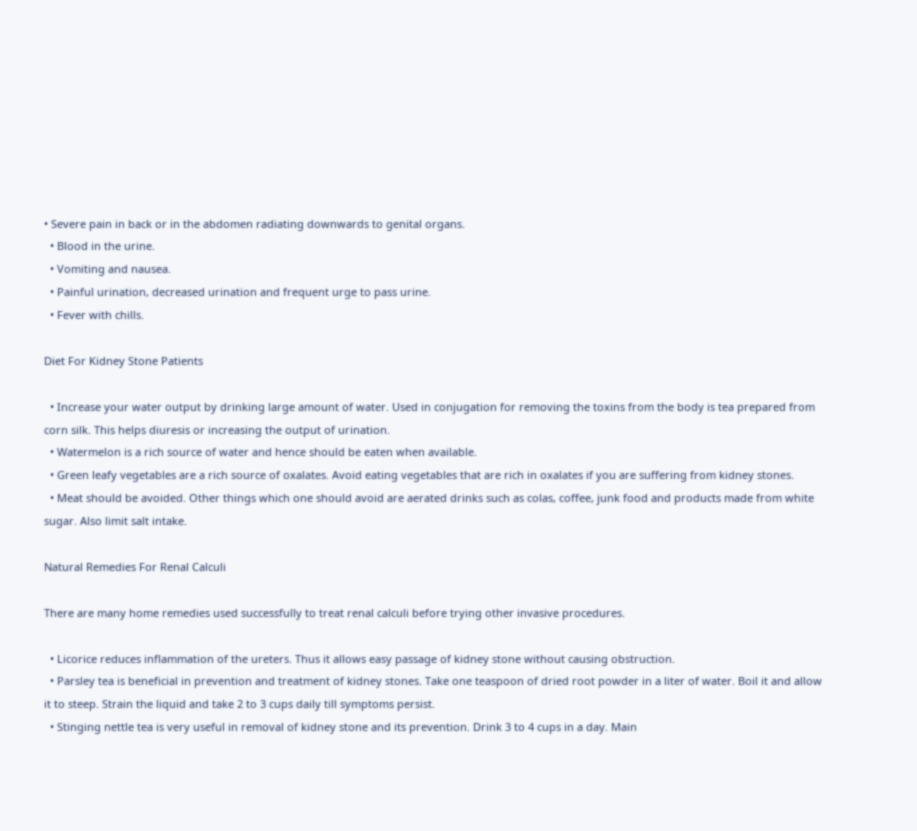• Severe pain in back or in the abdomen radiating downwards to genital organs.
  • Blood in the urine.
  • Vomiting and nausea.
  • Painful urination, decreased urination and frequent urge to pass urine.
  • Fever with chills.

Diet For Kidney Stone Patients

  • Increase your water output by drinking large amount of water. Used in conjugation for removing the toxins from the body is tea prepared from corn silk. This helps diuresis or increasing the output of urination.
  • Watermelon is a rich source of water and hence should be eaten when available.
  • Green leafy vegetables are a rich source of oxalates. Avoid eating vegetables that are rich in oxalates if you are suffering from kidney stones.
  • Meat should be avoided. Other things which one should avoid are aerated drinks such as colas, coffee, junk food and products made from white sugar. Also limit salt intake.

Natural Remedies For Renal Calculi

There are many home remedies used successfully to treat renal calculi before trying other invasive procedures.

  • Licorice reduces inflammation of the ureters. Thus it allows easy passage of kidney stone without causing obstruction.
  • Parsley tea is beneficial in prevention and treatment of kidney stones. Take one teaspoon of dried root powder in a liter of water. Boil it and allow it to steep. Strain the liquid and take 2 to 3 cups daily till symptoms persist.
  • Stinging nettle tea is very useful in removal of kidney stone and its prevention. Drink 3 to 4 cups in a day. Main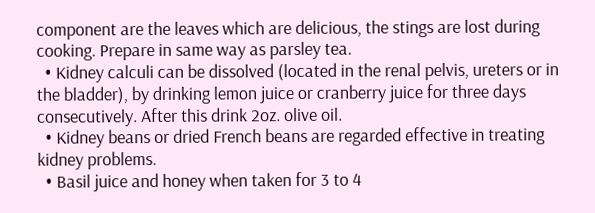component are the leaves which are delicious, the stings are lost during cooking. Prepare in same way as parsley tea.
  • Kidney calculi can be dissolved (located in the renal pelvis, ureters or in the bladder), by drinking lemon juice or cranberry juice for three days consecutively. After this drink 2oz. olive oil.
  • Kidney beans or dried French beans are regarded effective in treating kidney problems.
  • Basil juice and honey when taken for 3 to 4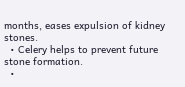months, eases expulsion of kidney stones.
  • Celery helps to prevent future stone formation.
  •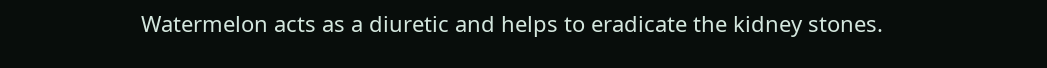Watermelon acts as a diuretic and helps to eradicate the kidney stones.